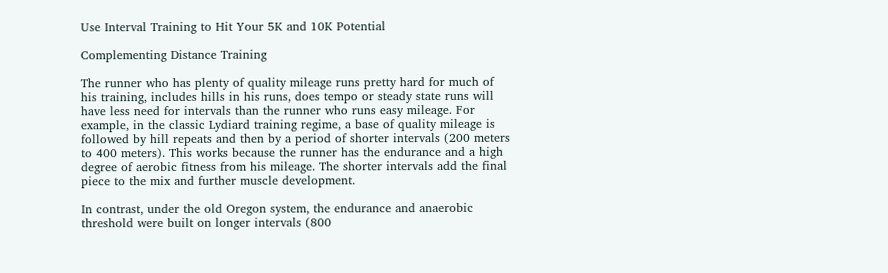Use Interval Training to Hit Your 5K and 10K Potential

Complementing Distance Training

The runner who has plenty of quality mileage runs pretty hard for much of his training, includes hills in his runs, does tempo or steady state runs will have less need for intervals than the runner who runs easy mileage. For example, in the classic Lydiard training regime, a base of quality mileage is followed by hill repeats and then by a period of shorter intervals (200 meters to 400 meters). This works because the runner has the endurance and a high degree of aerobic fitness from his mileage. The shorter intervals add the final piece to the mix and further muscle development.

In contrast, under the old Oregon system, the endurance and anaerobic threshold were built on longer intervals (800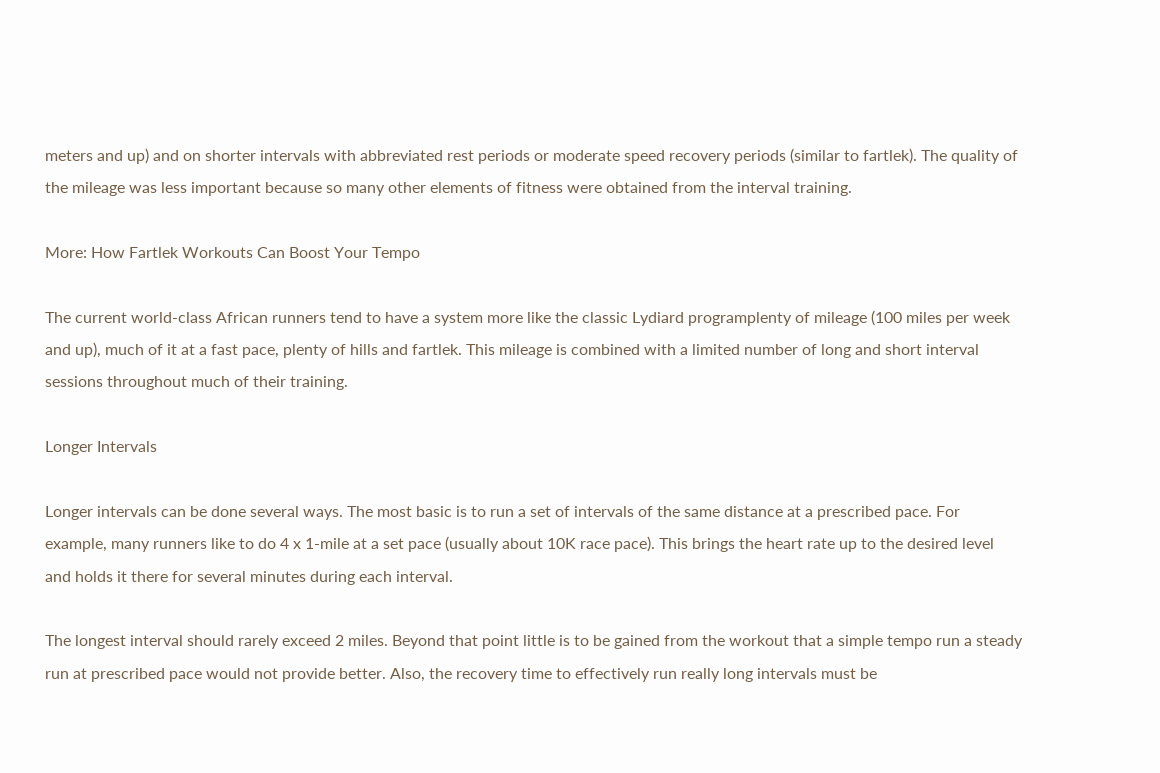meters and up) and on shorter intervals with abbreviated rest periods or moderate speed recovery periods (similar to fartlek). The quality of the mileage was less important because so many other elements of fitness were obtained from the interval training.

More: How Fartlek Workouts Can Boost Your Tempo

The current world-class African runners tend to have a system more like the classic Lydiard programplenty of mileage (100 miles per week and up), much of it at a fast pace, plenty of hills and fartlek. This mileage is combined with a limited number of long and short interval sessions throughout much of their training.

Longer Intervals

Longer intervals can be done several ways. The most basic is to run a set of intervals of the same distance at a prescribed pace. For example, many runners like to do 4 x 1-mile at a set pace (usually about 10K race pace). This brings the heart rate up to the desired level and holds it there for several minutes during each interval.

The longest interval should rarely exceed 2 miles. Beyond that point little is to be gained from the workout that a simple tempo run a steady run at prescribed pace would not provide better. Also, the recovery time to effectively run really long intervals must be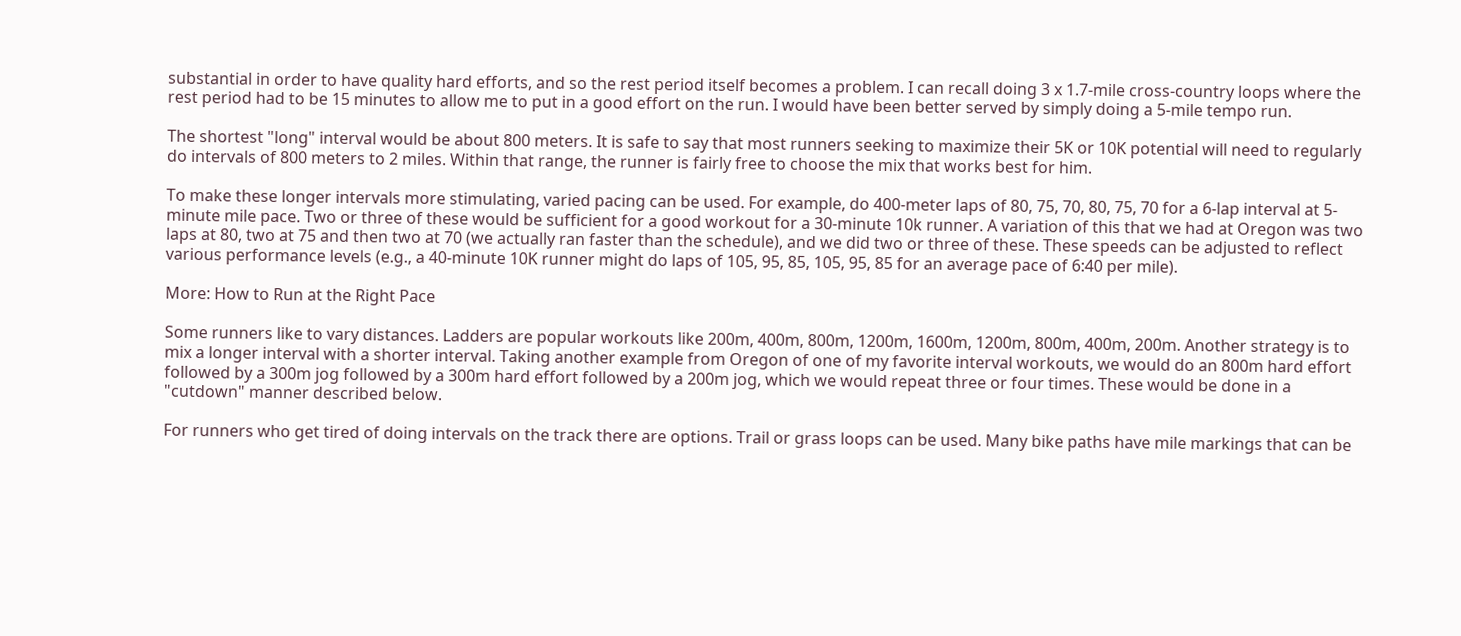substantial in order to have quality hard efforts, and so the rest period itself becomes a problem. I can recall doing 3 x 1.7-mile cross-country loops where the rest period had to be 15 minutes to allow me to put in a good effort on the run. I would have been better served by simply doing a 5-mile tempo run.

The shortest "long" interval would be about 800 meters. It is safe to say that most runners seeking to maximize their 5K or 10K potential will need to regularly do intervals of 800 meters to 2 miles. Within that range, the runner is fairly free to choose the mix that works best for him.

To make these longer intervals more stimulating, varied pacing can be used. For example, do 400-meter laps of 80, 75, 70, 80, 75, 70 for a 6-lap interval at 5-minute mile pace. Two or three of these would be sufficient for a good workout for a 30-minute 10k runner. A variation of this that we had at Oregon was two laps at 80, two at 75 and then two at 70 (we actually ran faster than the schedule), and we did two or three of these. These speeds can be adjusted to reflect various performance levels (e.g., a 40-minute 10K runner might do laps of 105, 95, 85, 105, 95, 85 for an average pace of 6:40 per mile).

More: How to Run at the Right Pace

Some runners like to vary distances. Ladders are popular workouts like 200m, 400m, 800m, 1200m, 1600m, 1200m, 800m, 400m, 200m. Another strategy is to mix a longer interval with a shorter interval. Taking another example from Oregon of one of my favorite interval workouts, we would do an 800m hard effort followed by a 300m jog followed by a 300m hard effort followed by a 200m jog, which we would repeat three or four times. These would be done in a "cutdown" manner described below.

For runners who get tired of doing intervals on the track there are options. Trail or grass loops can be used. Many bike paths have mile markings that can be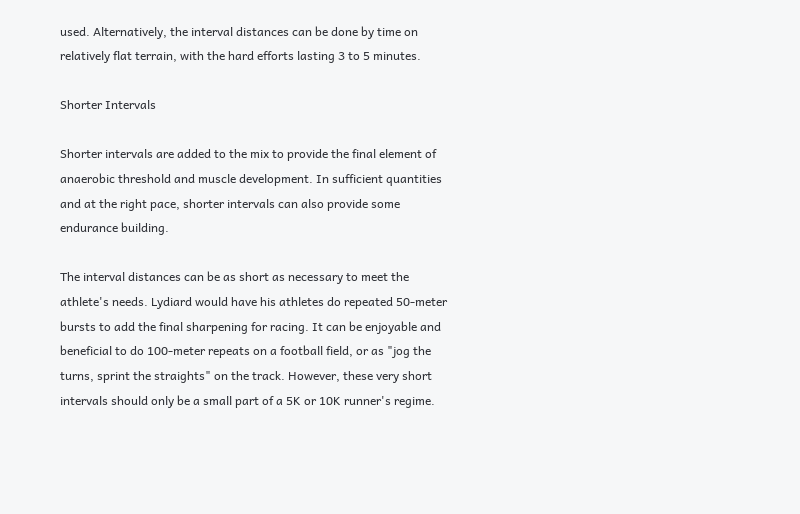used. Alternatively, the interval distances can be done by time on relatively flat terrain, with the hard efforts lasting 3 to 5 minutes.

Shorter Intervals

Shorter intervals are added to the mix to provide the final element of anaerobic threshold and muscle development. In sufficient quantities and at the right pace, shorter intervals can also provide some endurance building.

The interval distances can be as short as necessary to meet the athlete's needs. Lydiard would have his athletes do repeated 50-meter bursts to add the final sharpening for racing. It can be enjoyable and beneficial to do 100-meter repeats on a football field, or as "jog the turns, sprint the straights" on the track. However, these very short intervals should only be a small part of a 5K or 10K runner's regime.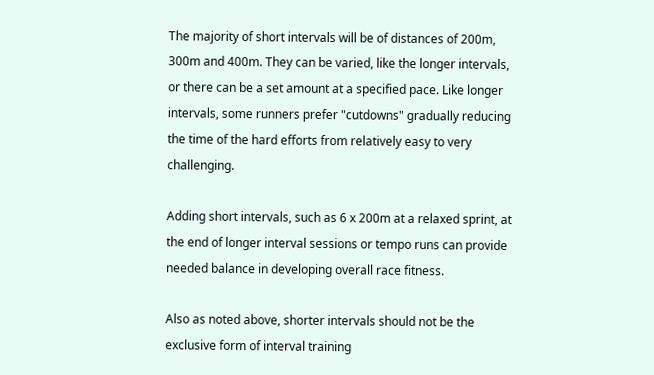The majority of short intervals will be of distances of 200m, 300m and 400m. They can be varied, like the longer intervals, or there can be a set amount at a specified pace. Like longer intervals, some runners prefer "cutdowns" gradually reducing the time of the hard efforts from relatively easy to very challenging.

Adding short intervals, such as 6 x 200m at a relaxed sprint, at the end of longer interval sessions or tempo runs can provide needed balance in developing overall race fitness.

Also as noted above, shorter intervals should not be the exclusive form of interval training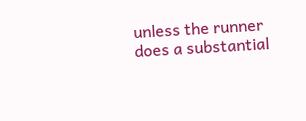unless the runner does a substantial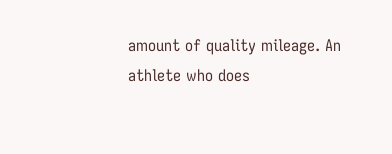amount of quality mileage. An athlete who does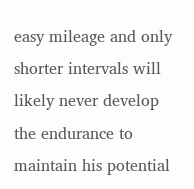easy mileage and only shorter intervals will likely never develop the endurance to maintain his potential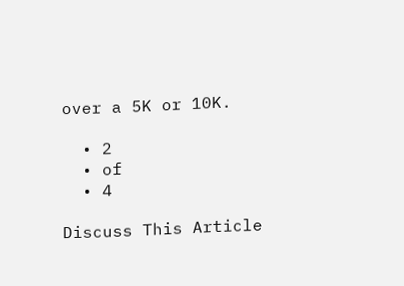over a 5K or 10K.

  • 2
  • of
  • 4

Discuss This Article